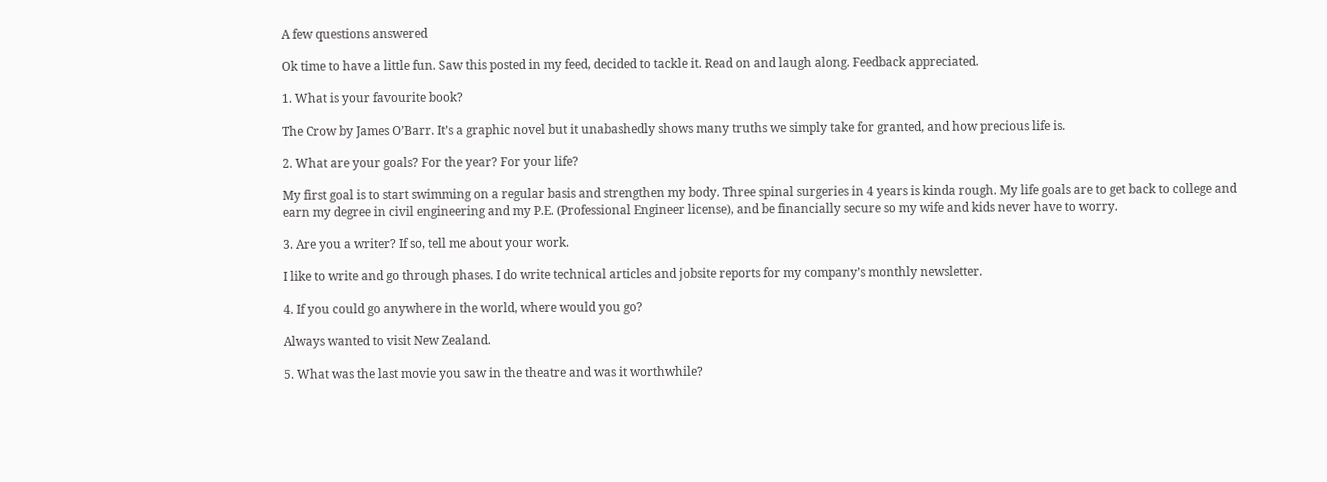A few questions answered

Ok time to have a little fun. Saw this posted in my feed, decided to tackle it. Read on and laugh along. Feedback appreciated.

1. What is your favourite book?

The Crow by James O’Barr. It’s a graphic novel but it unabashedly shows many truths we simply take for granted, and how precious life is.

2. What are your goals? For the year? For your life?

My first goal is to start swimming on a regular basis and strengthen my body. Three spinal surgeries in 4 years is kinda rough. My life goals are to get back to college and earn my degree in civil engineering and my P.E. (Professional Engineer license), and be financially secure so my wife and kids never have to worry.

3. Are you a writer? If so, tell me about your work.

I like to write and go through phases. I do write technical articles and jobsite reports for my company’s monthly newsletter.

4. If you could go anywhere in the world, where would you go?

Always wanted to visit New Zealand.

5. What was the last movie you saw in the theatre and was it worthwhile?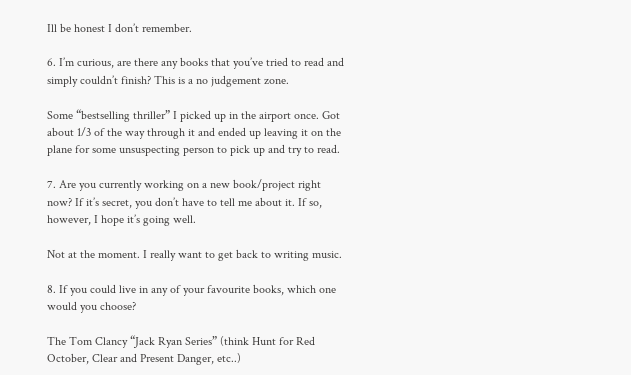Ill be honest I don’t remember.

6. I’m curious, are there any books that you’ve tried to read and simply couldn’t finish? This is a no judgement zone.

Some “bestselling thriller” I picked up in the airport once. Got about 1/3 of the way through it and ended up leaving it on the plane for some unsuspecting person to pick up and try to read.

7. Are you currently working on a new book/project right now? If it’s secret, you don’t have to tell me about it. If so, however, I hope it’s going well.

Not at the moment. I really want to get back to writing music.

8. If you could live in any of your favourite books, which one would you choose?

The Tom Clancy “Jack Ryan Series” (think Hunt for Red October, Clear and Present Danger, etc..)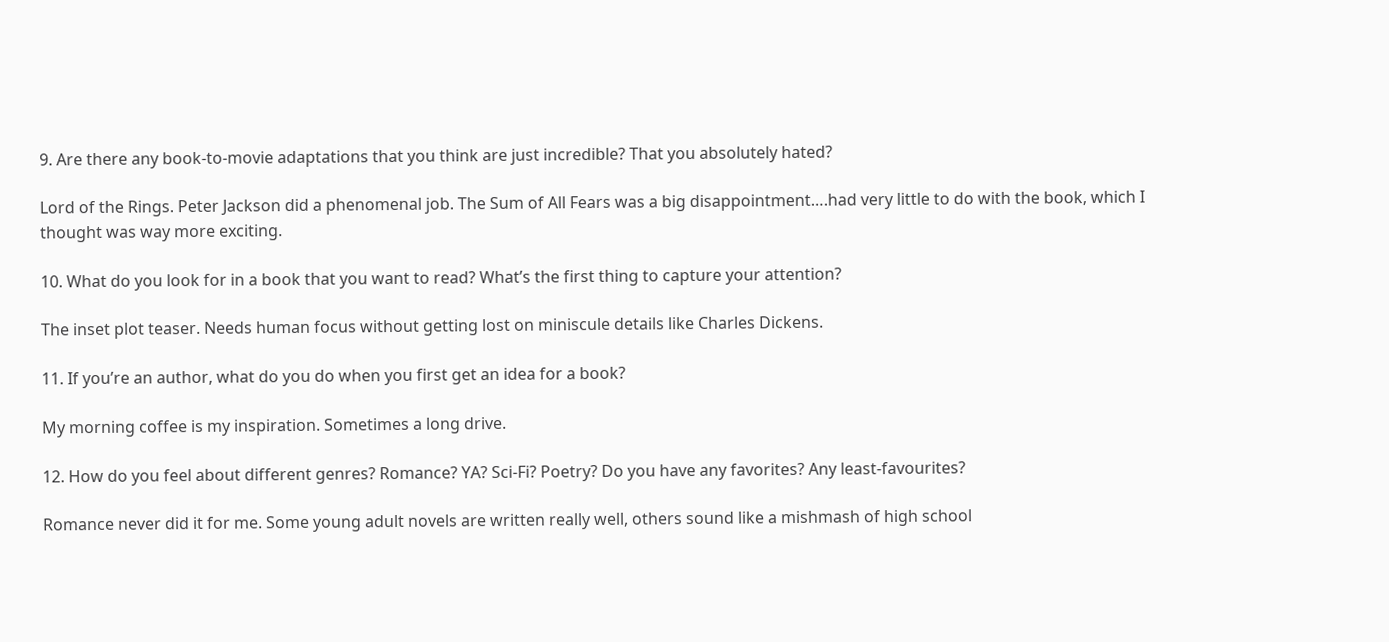9. Are there any book-to-movie adaptations that you think are just incredible? That you absolutely hated?

Lord of the Rings. Peter Jackson did a phenomenal job. The Sum of All Fears was a big disappointment….had very little to do with the book, which I thought was way more exciting.

10. What do you look for in a book that you want to read? What’s the first thing to capture your attention?

The inset plot teaser. Needs human focus without getting lost on miniscule details like Charles Dickens.

11. If you’re an author, what do you do when you first get an idea for a book?

My morning coffee is my inspiration. Sometimes a long drive.

12. How do you feel about different genres? Romance? YA? Sci-Fi? Poetry? Do you have any favorites? Any least-favourites?

Romance never did it for me. Some young adult novels are written really well, others sound like a mishmash of high school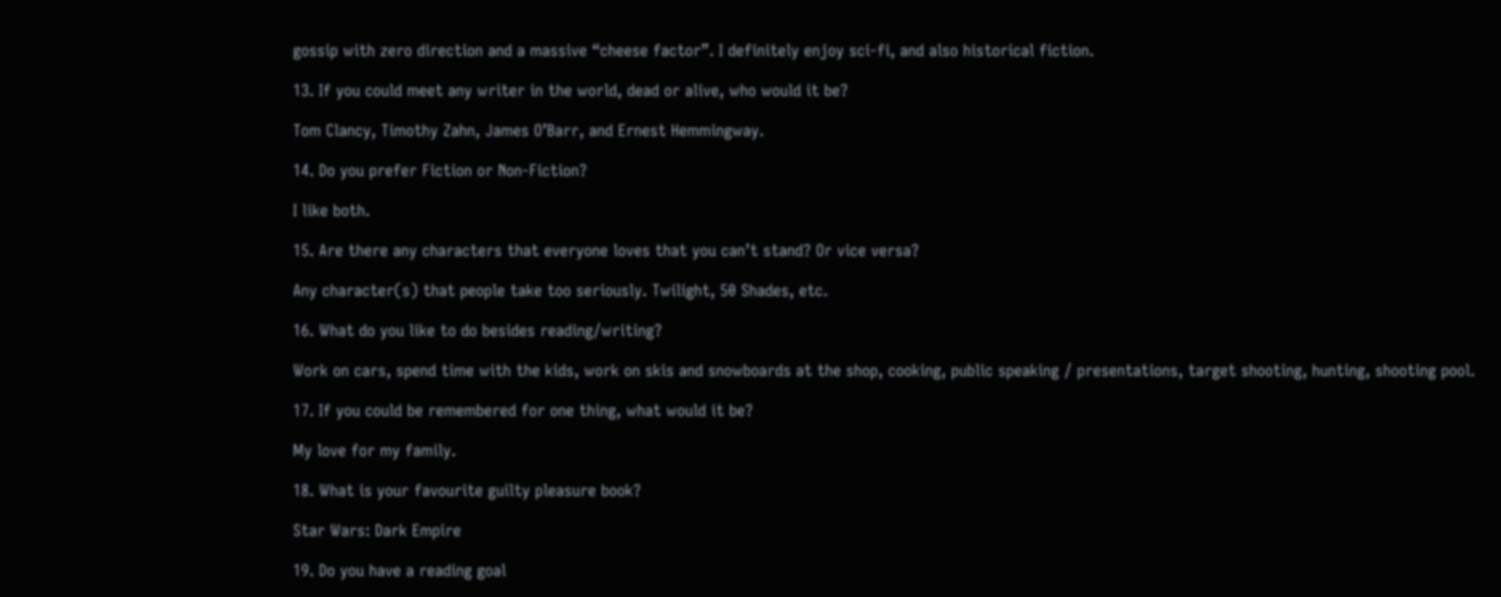gossip with zero direction and a massive “cheese factor”. I definitely enjoy sci-fi, and also historical fiction.

13. If you could meet any writer in the world, dead or alive, who would it be?

Tom Clancy, Timothy Zahn, James O’Barr, and Ernest Hemmingway.

14. Do you prefer Fiction or Non-Fiction?

I like both.

15. Are there any characters that everyone loves that you can’t stand? Or vice versa?

Any character(s) that people take too seriously. Twilight, 50 Shades, etc.

16. What do you like to do besides reading/writing?

Work on cars, spend time with the kids, work on skis and snowboards at the shop, cooking, public speaking / presentations, target shooting, hunting, shooting pool.

17. If you could be remembered for one thing, what would it be?

My love for my family.

18. What is your favourite guilty pleasure book?

Star Wars: Dark Empire

19. Do you have a reading goal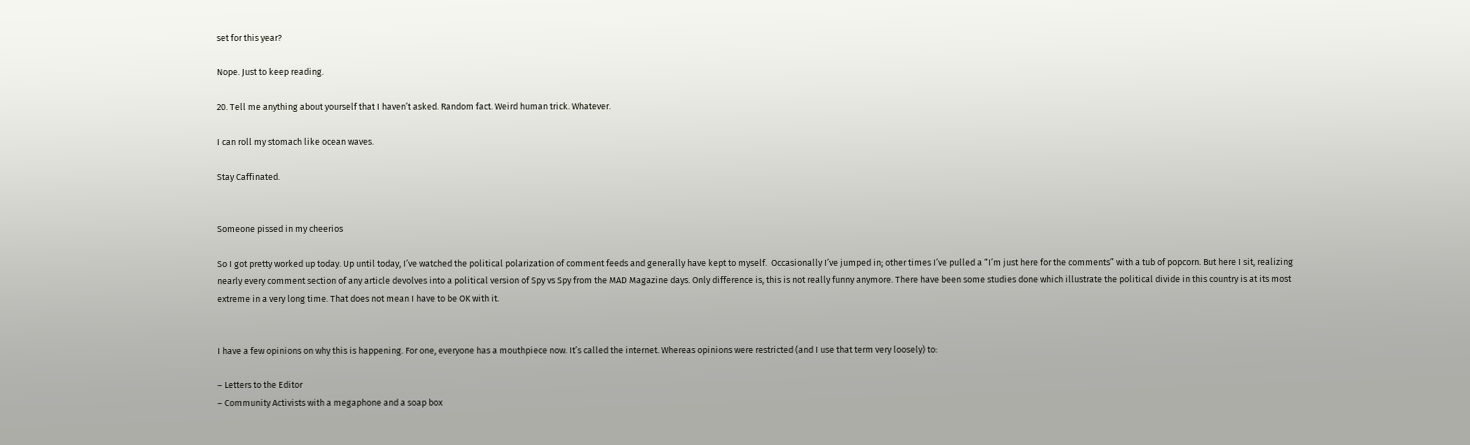set for this year?

Nope. Just to keep reading.

20. Tell me anything about yourself that I haven’t asked. Random fact. Weird human trick. Whatever.

I can roll my stomach like ocean waves.

Stay Caffinated.


Someone pissed in my cheerios

So I got pretty worked up today. Up until today, I’ve watched the political polarization of comment feeds and generally have kept to myself.  Occasionally I’ve jumped in; other times I’ve pulled a “I’m just here for the comments” with a tub of popcorn. But here I sit, realizing nearly every comment section of any article devolves into a political version of Spy vs Spy from the MAD Magazine days. Only difference is, this is not really funny anymore. There have been some studies done which illustrate the political divide in this country is at its most extreme in a very long time. That does not mean I have to be OK with it.


I have a few opinions on why this is happening. For one, everyone has a mouthpiece now. It’s called the internet. Whereas opinions were restricted (and I use that term very loosely) to:

– Letters to the Editor
– Community Activists with a megaphone and a soap box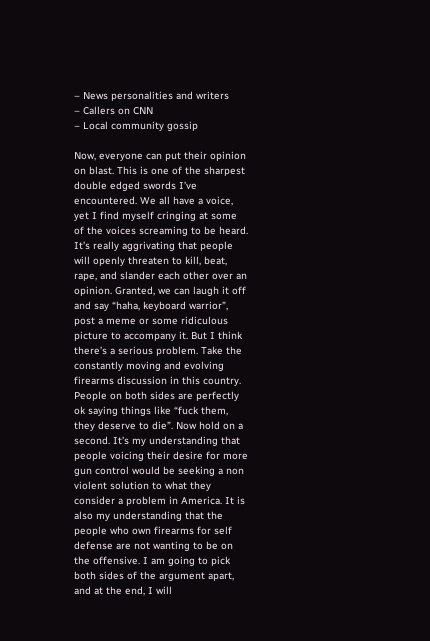– News personalities and writers
– Callers on CNN
– Local community gossip

Now, everyone can put their opinion on blast. This is one of the sharpest double edged swords I’ve encountered. We all have a voice, yet I find myself cringing at some of the voices screaming to be heard. It’s really aggrivating that people will openly threaten to kill, beat, rape, and slander each other over an opinion. Granted, we can laugh it off and say “haha, keyboard warrior”, post a meme or some ridiculous picture to accompany it. But I think there’s a serious problem. Take the constantly moving and evolving firearms discussion in this country. People on both sides are perfectly ok saying things like “fuck them, they deserve to die”. Now hold on a second. It’s my understanding that people voicing their desire for more gun control would be seeking a non violent solution to what they consider a problem in America. It is also my understanding that the people who own firearms for self defense are not wanting to be on the offensive. I am going to pick both sides of the argument apart, and at the end, I will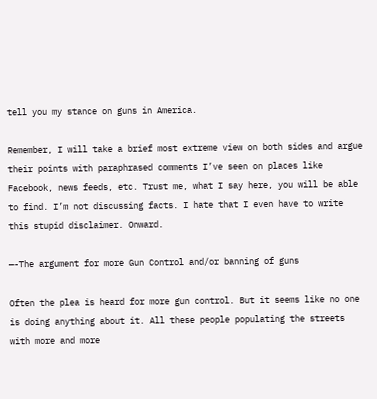tell you my stance on guns in America.

Remember, I will take a brief most extreme view on both sides and argue their points with paraphrased comments I’ve seen on places like Facebook, news feeds, etc. Trust me, what I say here, you will be able to find. I’m not discussing facts. I hate that I even have to write this stupid disclaimer. Onward.

—-The argument for more Gun Control and/or banning of guns

Often the plea is heard for more gun control. But it seems like no one is doing anything about it. All these people populating the streets with more and more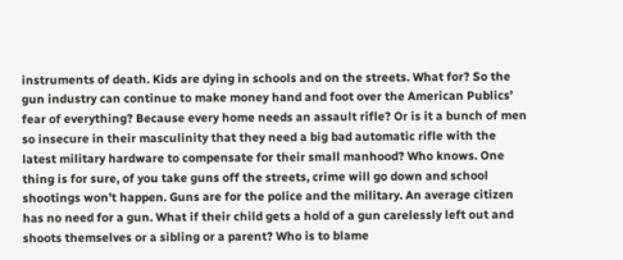instruments of death. Kids are dying in schools and on the streets. What for? So the gun industry can continue to make money hand and foot over the American Publics’ fear of everything? Because every home needs an assault rifle? Or is it a bunch of men so insecure in their masculinity that they need a big bad automatic rifle with the latest military hardware to compensate for their small manhood? Who knows. One thing is for sure, of you take guns off the streets, crime will go down and school shootings won’t happen. Guns are for the police and the military. An average citizen has no need for a gun. What if their child gets a hold of a gun carelessly left out and shoots themselves or a sibling or a parent? Who is to blame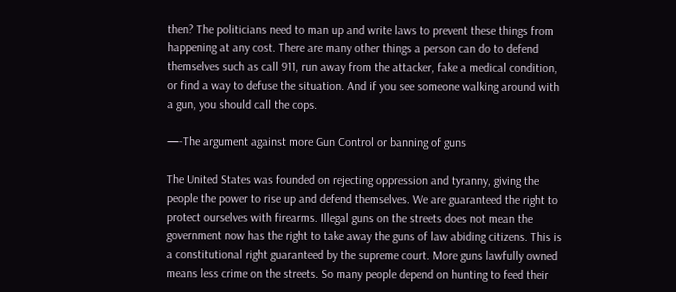then? The politicians need to man up and write laws to prevent these things from happening at any cost. There are many other things a person can do to defend themselves such as call 911, run away from the attacker, fake a medical condition, or find a way to defuse the situation. And if you see someone walking around with a gun, you should call the cops.

—-The argument against more Gun Control or banning of guns

The United States was founded on rejecting oppression and tyranny, giving the people the power to rise up and defend themselves. We are guaranteed the right to protect ourselves with firearms. Illegal guns on the streets does not mean the government now has the right to take away the guns of law abiding citizens. This is a constitutional right guaranteed by the supreme court. More guns lawfully owned means less crime on the streets. So many people depend on hunting to feed their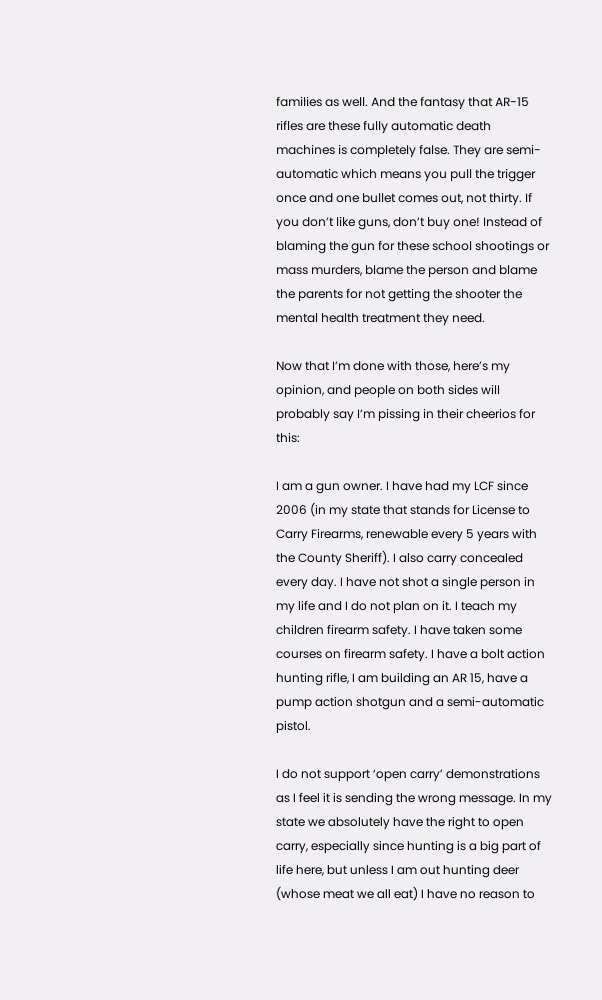families as well. And the fantasy that AR-15 rifles are these fully automatic death machines is completely false. They are semi-automatic which means you pull the trigger once and one bullet comes out, not thirty. If you don’t like guns, don’t buy one! Instead of blaming the gun for these school shootings or mass murders, blame the person and blame the parents for not getting the shooter the mental health treatment they need.

Now that I’m done with those, here’s my opinion, and people on both sides will probably say I’m pissing in their cheerios for this:

I am a gun owner. I have had my LCF since 2006 (in my state that stands for License to Carry Firearms, renewable every 5 years with the County Sheriff). I also carry concealed every day. I have not shot a single person in my life and I do not plan on it. I teach my children firearm safety. I have taken some courses on firearm safety. I have a bolt action hunting rifle, I am building an AR 15, have a pump action shotgun and a semi-automatic pistol.

I do not support ‘open carry’ demonstrations as I feel it is sending the wrong message. In my state we absolutely have the right to open carry, especially since hunting is a big part of life here, but unless I am out hunting deer (whose meat we all eat) I have no reason to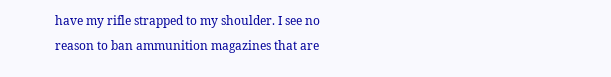have my rifle strapped to my shoulder. I see no reason to ban ammunition magazines that are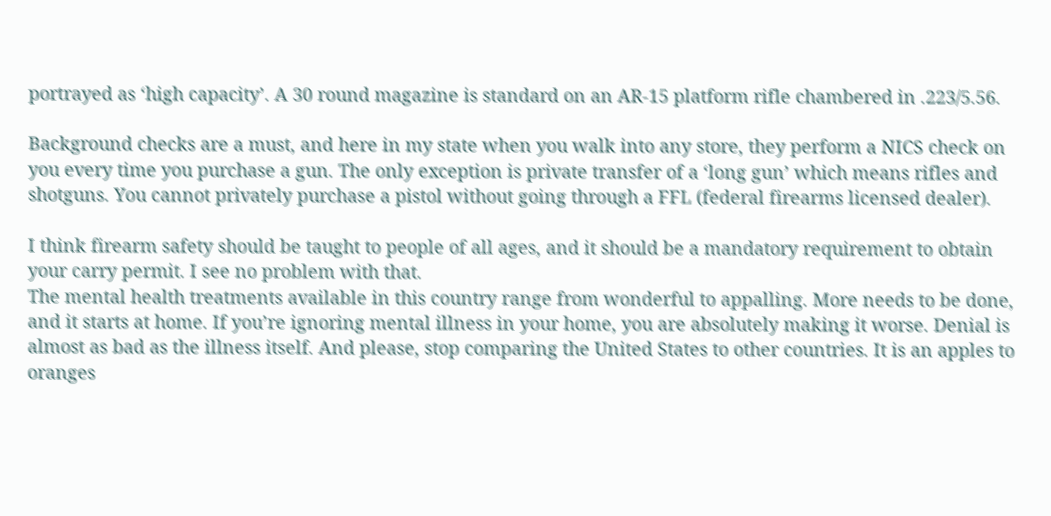portrayed as ‘high capacity’. A 30 round magazine is standard on an AR-15 platform rifle chambered in .223/5.56.

Background checks are a must, and here in my state when you walk into any store, they perform a NICS check on you every time you purchase a gun. The only exception is private transfer of a ‘long gun’ which means rifles and shotguns. You cannot privately purchase a pistol without going through a FFL (federal firearms licensed dealer).

I think firearm safety should be taught to people of all ages, and it should be a mandatory requirement to obtain your carry permit. I see no problem with that.
The mental health treatments available in this country range from wonderful to appalling. More needs to be done, and it starts at home. If you’re ignoring mental illness in your home, you are absolutely making it worse. Denial is almost as bad as the illness itself. And please, stop comparing the United States to other countries. It is an apples to oranges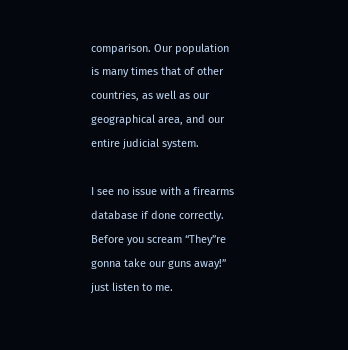comparison. Our population is many times that of other countries, as well as our geographical area, and our entire judicial system.

I see no issue with a firearms database if done correctly. Before you scream “They”re gonna take our guns away!” just listen to me.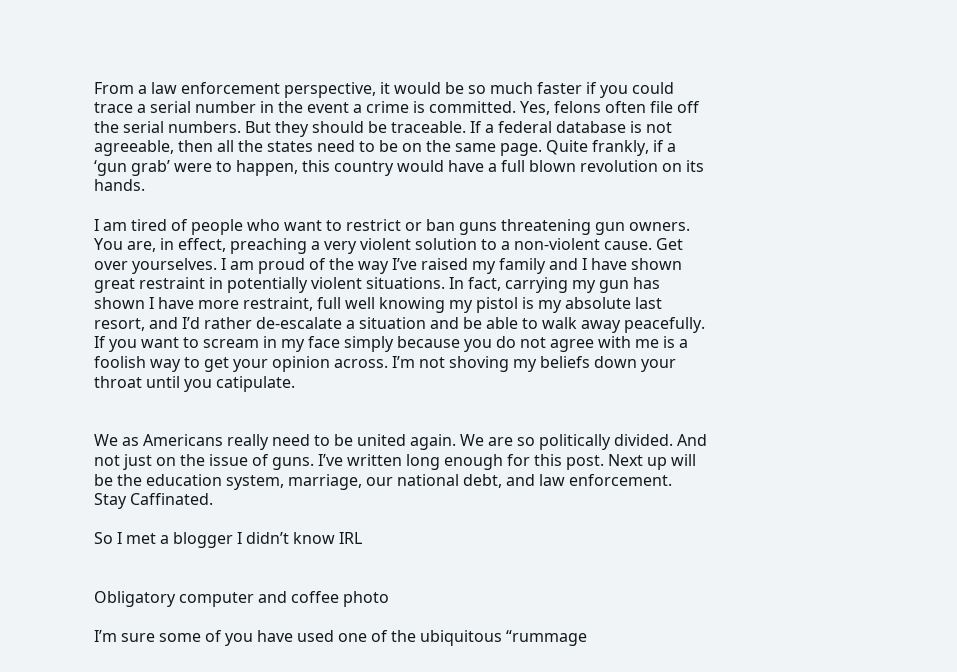From a law enforcement perspective, it would be so much faster if you could trace a serial number in the event a crime is committed. Yes, felons often file off the serial numbers. But they should be traceable. If a federal database is not agreeable, then all the states need to be on the same page. Quite frankly, if a ‘gun grab’ were to happen, this country would have a full blown revolution on its hands.

I am tired of people who want to restrict or ban guns threatening gun owners. You are, in effect, preaching a very violent solution to a non-violent cause. Get over yourselves. I am proud of the way I’ve raised my family and I have shown great restraint in potentially violent situations. In fact, carrying my gun has shown I have more restraint, full well knowing my pistol is my absolute last resort, and I’d rather de-escalate a situation and be able to walk away peacefully. If you want to scream in my face simply because you do not agree with me is a foolish way to get your opinion across. I’m not shoving my beliefs down your throat until you catipulate.


We as Americans really need to be united again. We are so politically divided. And not just on the issue of guns. I’ve written long enough for this post. Next up will be the education system, marriage, our national debt, and law enforcement. Stay Caffinated.

So I met a blogger I didn’t know IRL


Obligatory computer and coffee photo

I’m sure some of you have used one of the ubiquitous “rummage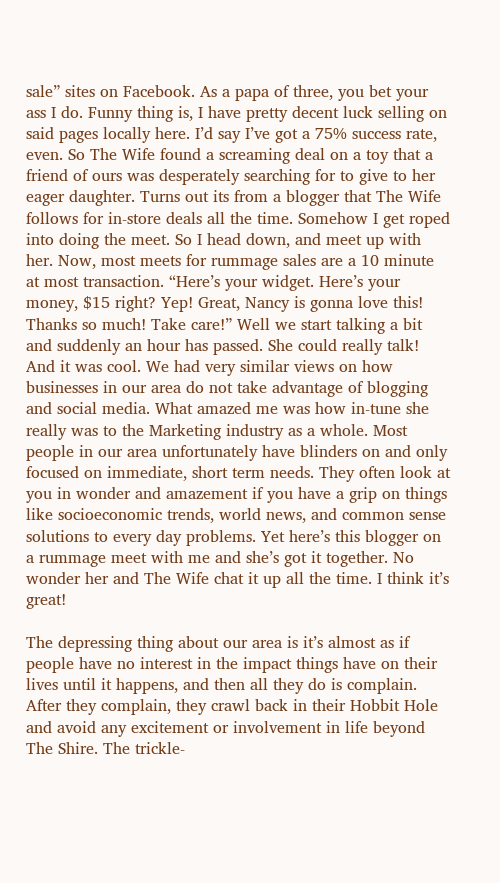sale” sites on Facebook. As a papa of three, you bet your ass I do. Funny thing is, I have pretty decent luck selling on said pages locally here. I’d say I’ve got a 75% success rate, even. So The Wife found a screaming deal on a toy that a friend of ours was desperately searching for to give to her eager daughter. Turns out its from a blogger that The Wife follows for in-store deals all the time. Somehow I get roped into doing the meet. So I head down, and meet up with her. Now, most meets for rummage sales are a 10 minute at most transaction. “Here’s your widget. Here’s your money, $15 right? Yep! Great, Nancy is gonna love this! Thanks so much! Take care!” Well we start talking a bit and suddenly an hour has passed. She could really talk! And it was cool. We had very similar views on how businesses in our area do not take advantage of blogging and social media. What amazed me was how in-tune she really was to the Marketing industry as a whole. Most people in our area unfortunately have blinders on and only focused on immediate, short term needs. They often look at you in wonder and amazement if you have a grip on things like socioeconomic trends, world news, and common sense solutions to every day problems. Yet here’s this blogger on a rummage meet with me and she’s got it together. No wonder her and The Wife chat it up all the time. I think it’s great!

The depressing thing about our area is it’s almost as if people have no interest in the impact things have on their lives until it happens, and then all they do is complain. After they complain, they crawl back in their Hobbit Hole and avoid any excitement or involvement in life beyond The Shire. The trickle-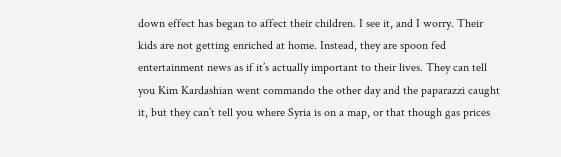down effect has began to affect their children. I see it, and I worry. Their kids are not getting enriched at home. Instead, they are spoon fed entertainment news as if it’s actually important to their lives. They can tell you Kim Kardashian went commando the other day and the paparazzi caught it, but they can’t tell you where Syria is on a map, or that though gas prices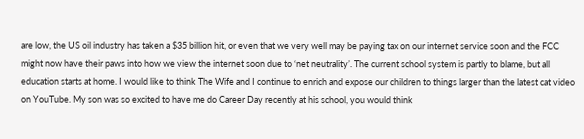are low, the US oil industry has taken a $35 billion hit, or even that we very well may be paying tax on our internet service soon and the FCC might now have their paws into how we view the internet soon due to ‘net neutrality’. The current school system is partly to blame, but all education starts at home. I would like to think The Wife and I continue to enrich and expose our children to things larger than the latest cat video on YouTube. My son was so excited to have me do Career Day recently at his school, you would think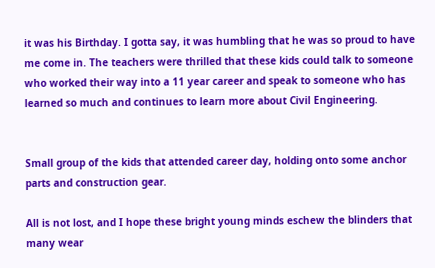it was his Birthday. I gotta say, it was humbling that he was so proud to have me come in. The teachers were thrilled that these kids could talk to someone who worked their way into a 11 year career and speak to someone who has learned so much and continues to learn more about Civil Engineering.


Small group of the kids that attended career day, holding onto some anchor parts and construction gear.

All is not lost, and I hope these bright young minds eschew the blinders that many wear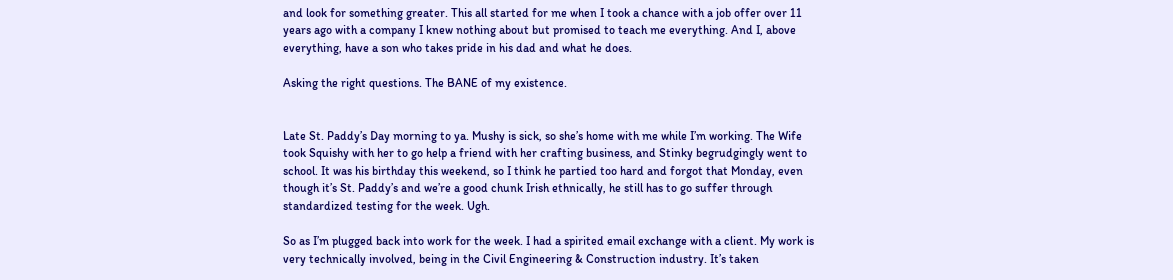and look for something greater. This all started for me when I took a chance with a job offer over 11 years ago with a company I knew nothing about but promised to teach me everything. And I, above everything, have a son who takes pride in his dad and what he does.

Asking the right questions. The BANE of my existence.


Late St. Paddy’s Day morning to ya. Mushy is sick, so she’s home with me while I’m working. The Wife took Squishy with her to go help a friend with her crafting business, and Stinky begrudgingly went to school. It was his birthday this weekend, so I think he partied too hard and forgot that Monday, even though it’s St. Paddy’s and we’re a good chunk Irish ethnically, he still has to go suffer through standardized testing for the week. Ugh.

So as I’m plugged back into work for the week. I had a spirited email exchange with a client. My work is very technically involved, being in the Civil Engineering & Construction industry. It’s taken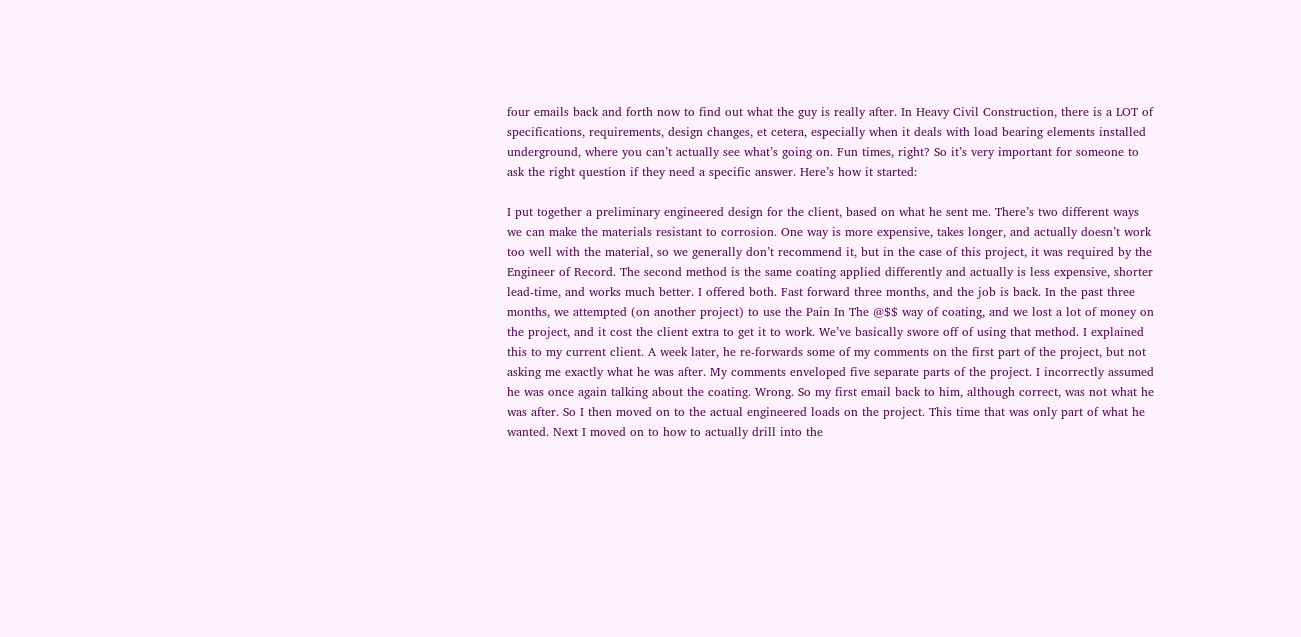four emails back and forth now to find out what the guy is really after. In Heavy Civil Construction, there is a LOT of specifications, requirements, design changes, et cetera, especially when it deals with load bearing elements installed underground, where you can’t actually see what’s going on. Fun times, right? So it’s very important for someone to ask the right question if they need a specific answer. Here’s how it started:

I put together a preliminary engineered design for the client, based on what he sent me. There’s two different ways we can make the materials resistant to corrosion. One way is more expensive, takes longer, and actually doesn’t work too well with the material, so we generally don’t recommend it, but in the case of this project, it was required by the Engineer of Record. The second method is the same coating applied differently and actually is less expensive, shorter lead-time, and works much better. I offered both. Fast forward three months, and the job is back. In the past three months, we attempted (on another project) to use the Pain In The @$$ way of coating, and we lost a lot of money on the project, and it cost the client extra to get it to work. We’ve basically swore off of using that method. I explained this to my current client. A week later, he re-forwards some of my comments on the first part of the project, but not asking me exactly what he was after. My comments enveloped five separate parts of the project. I incorrectly assumed he was once again talking about the coating. Wrong. So my first email back to him, although correct, was not what he was after. So I then moved on to the actual engineered loads on the project. This time that was only part of what he wanted. Next I moved on to how to actually drill into the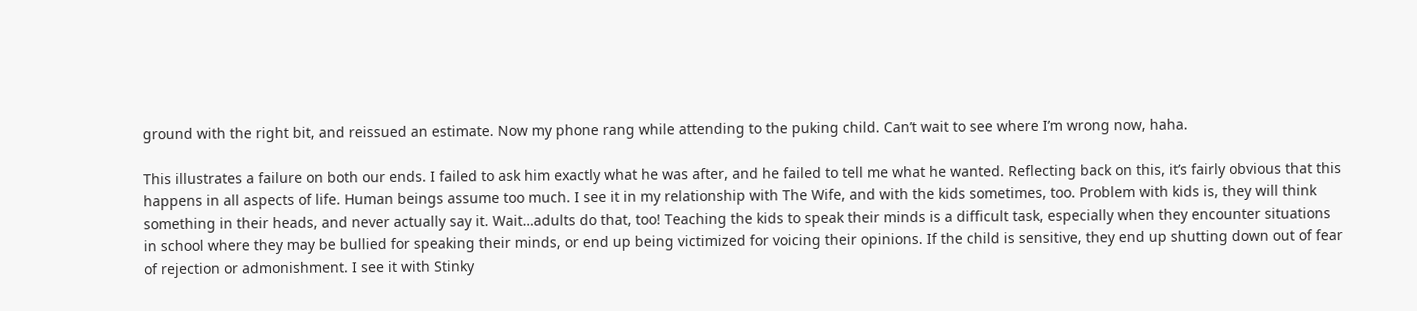ground with the right bit, and reissued an estimate. Now my phone rang while attending to the puking child. Can’t wait to see where I’m wrong now, haha.

This illustrates a failure on both our ends. I failed to ask him exactly what he was after, and he failed to tell me what he wanted. Reflecting back on this, it’s fairly obvious that this happens in all aspects of life. Human beings assume too much. I see it in my relationship with The Wife, and with the kids sometimes, too. Problem with kids is, they will think something in their heads, and never actually say it. Wait…adults do that, too! Teaching the kids to speak their minds is a difficult task, especially when they encounter situations in school where they may be bullied for speaking their minds, or end up being victimized for voicing their opinions. If the child is sensitive, they end up shutting down out of fear of rejection or admonishment. I see it with Stinky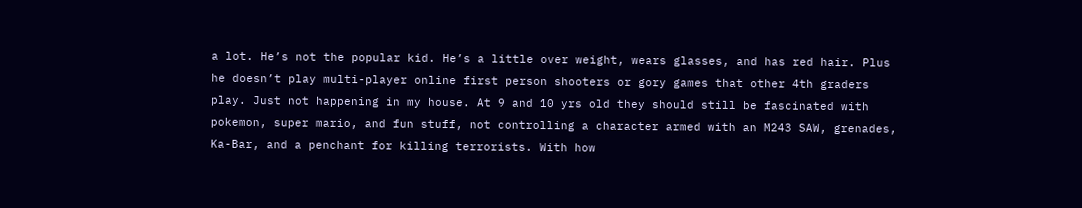a lot. He’s not the popular kid. He’s a little over weight, wears glasses, and has red hair. Plus he doesn’t play multi-player online first person shooters or gory games that other 4th graders play. Just not happening in my house. At 9 and 10 yrs old they should still be fascinated with pokemon, super mario, and fun stuff, not controlling a character armed with an M243 SAW, grenades, Ka-Bar, and a penchant for killing terrorists. With how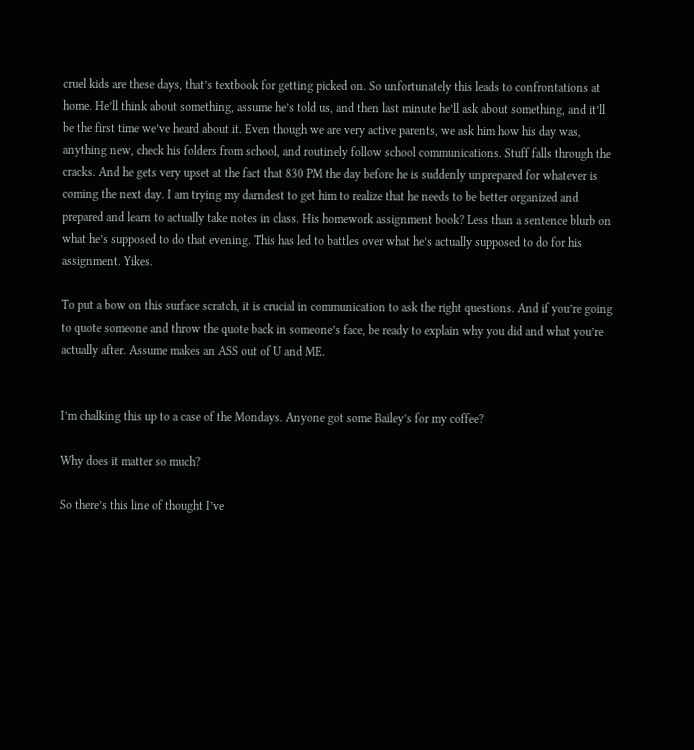cruel kids are these days, that’s textbook for getting picked on. So unfortunately this leads to confrontations at home. He’ll think about something, assume he’s told us, and then last minute he’ll ask about something, and it’ll be the first time we’ve heard about it. Even though we are very active parents, we ask him how his day was, anything new, check his folders from school, and routinely follow school communications. Stuff falls through the cracks. And he gets very upset at the fact that 830 PM the day before he is suddenly unprepared for whatever is coming the next day. I am trying my darndest to get him to realize that he needs to be better organized and prepared and learn to actually take notes in class. His homework assignment book? Less than a sentence blurb on what he’s supposed to do that evening. This has led to battles over what he’s actually supposed to do for his assignment. Yikes.

To put a bow on this surface scratch, it is crucial in communication to ask the right questions. And if you’re going to quote someone and throw the quote back in someone’s face, be ready to explain why you did and what you’re actually after. Assume makes an ASS out of U and ME.


I’m chalking this up to a case of the Mondays. Anyone got some Bailey’s for my coffee?

Why does it matter so much?

So there’s this line of thought I’ve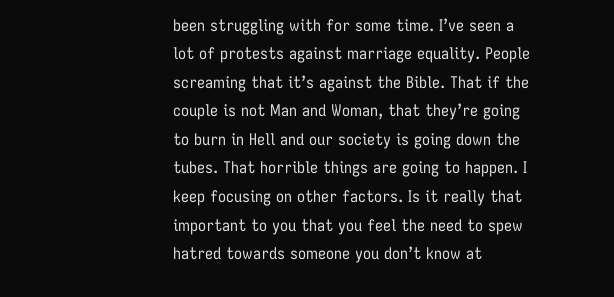been struggling with for some time. I’ve seen a lot of protests against marriage equality. People screaming that it’s against the Bible. That if the couple is not Man and Woman, that they’re going to burn in Hell and our society is going down the tubes. That horrible things are going to happen. I keep focusing on other factors. Is it really that important to you that you feel the need to spew hatred towards someone you don’t know at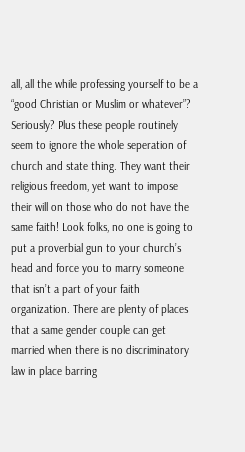all, all the while professing yourself to be a “good Christian or Muslim or whatever”? Seriously? Plus these people routinely seem to ignore the whole seperation of church and state thing. They want their religious freedom, yet want to impose their will on those who do not have the same faith! Look folks, no one is going to put a proverbial gun to your church’s head and force you to marry someone that isn’t a part of your faith organization. There are plenty of places that a same gender couple can get married when there is no discriminatory law in place barring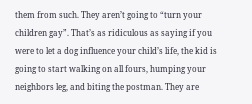them from such. They aren’t going to “turn your children gay”. That’s as ridiculous as saying if you were to let a dog influence your child’s life, the kid is going to start walking on all fours, humping your neighbors leg, and biting the postman. They are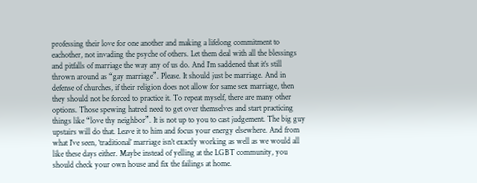professing their love for one another and making a lifelong commitment to eachother, not invading the psyche of others. Let them deal with all the blessings and pitfalls of marriage the way any of us do. And I’m saddened that it’s still thrown around as “gay marriage”. Please. It should just be marriage. And in defense of churches, if their religion does not allow for same sex marriage, then they should not be forced to practice it. To repeat myself, there are many other options. Those spewing hatred need to get over themselves and start practicing things like “love thy neighbor”. It is not up to you to cast judgement. The big guy upstairs will do that. Leave it to him and focus your energy elsewhere. And from what I’ve seen, ‘traditional’ marriage isn’t exactly working as well as we would all like these days either. Maybe instead of yelling at the LGBT community, you should check your own house and fix the failings at home.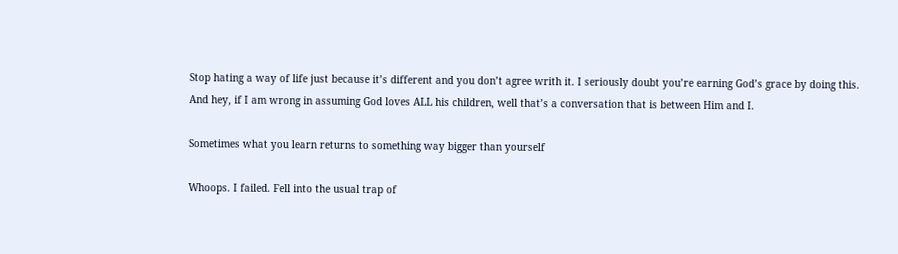Stop hating a way of life just because it’s different and you don’t agree writh it. I seriously doubt you’re earning God’s grace by doing this. And hey, if I am wrong in assuming God loves ALL his children, well that’s a conversation that is between Him and I.

Sometimes what you learn returns to something way bigger than yourself

Whoops. I failed. Fell into the usual trap of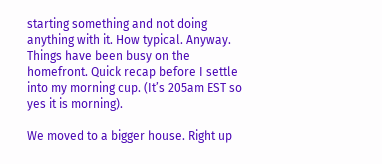starting something and not doing anything with it. How typical. Anyway. Things have been busy on the homefront. Quick recap before I settle into my morning cup. (It’s 205am EST so yes it is morning).

We moved to a bigger house. Right up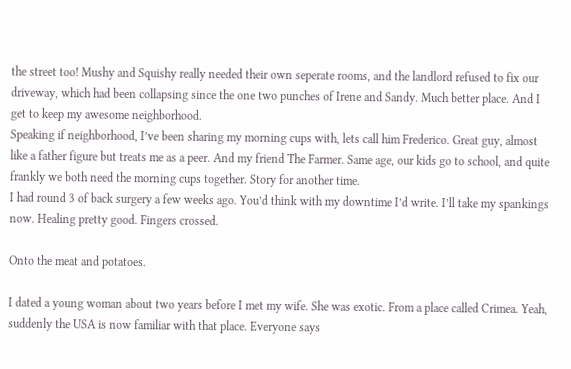the street too! Mushy and Squishy really needed their own seperate rooms, and the landlord refused to fix our driveway, which had been collapsing since the one two punches of Irene and Sandy. Much better place. And I get to keep my awesome neighborhood.
Speaking if neighborhood, I’ve been sharing my morning cups with, lets call him Frederico. Great guy, almost like a father figure but treats me as a peer. And my friend The Farmer. Same age, our kids go to school, and quite frankly we both need the morning cups together. Story for another time.
I had round 3 of back surgery a few weeks ago. You’d think with my downtime I’d write. I’ll take my spankings now. Healing pretty good. Fingers crossed.

Onto the meat and potatoes.

I dated a young woman about two years before I met my wife. She was exotic. From a place called Crimea. Yeah, suddenly the USA is now familiar with that place. Everyone says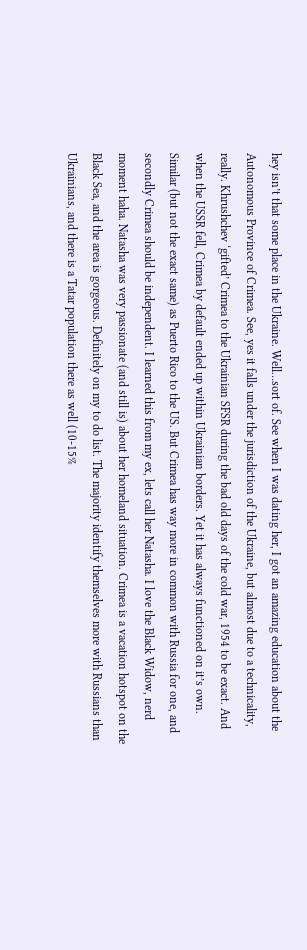hey isn’t that some place in the Ukraine. Well…sort of. See when I was dating her, I got an amazing education about the Autonomous Province of Crimea. See, yes it falls under the jurisdiction of the Ukraine, but almost due to a technicality, really. Khrushchev ‘gifted’ Crimea to the Ukrainian SFSR during the bad old days of the cold war, 1954 to be exact. And when the USSR fell, Crimea by default ended up within Ukrainian borders. Yet it has always functioned on it’s own. Similar (but not the exact same) as Puerto Rico to the US. But Crimea has way more in common with Russia for one, and secondly Crimea should be independent. I learned this from my ex, lets call her Natasha. I love the Black Widow, nerd moment haha. Natasha was very passionate (and still is) about her homeland situation. Crimea is a vacation hotspot on the Black Sea, and the area is gorgeous. Definitely on my to do list. The majority identify themselves more with Russians than Ukrainians, and there is a Tatar population there as well (10-15%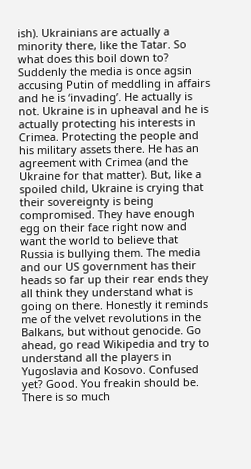ish). Ukrainians are actually a minority there, like the Tatar. So what does this boil down to? Suddenly the media is once agsin accusing Putin of meddling in affairs and he is ‘invading’. He actually is not. Ukraine is in upheaval and he is actually protecting his interests in Crimea. Protecting the people and his military assets there. He has an agreement with Crimea (and the Ukraine for that matter). But, like a spoiled child, Ukraine is crying that their sovereignty is being compromised. They have enough egg on their face right now and want the world to believe that Russia is bullying them. The media and our US government has their heads so far up their rear ends they all think they understand what is going on there. Honestly it reminds me of the velvet revolutions in the Balkans, but without genocide. Go ahead, go read Wikipedia and try to understand all the players in Yugoslavia and Kosovo. Confused yet? Good. You freakin should be. There is so much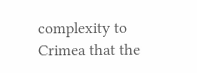complexity to Crimea that the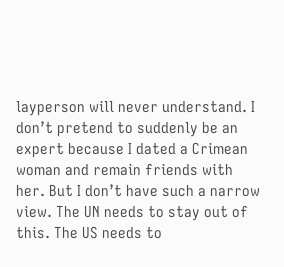layperson will never understand. I don’t pretend to suddenly be an expert because I dated a Crimean woman and remain friends with her. But I don’t have such a narrow view. The UN needs to stay out of this. The US needs to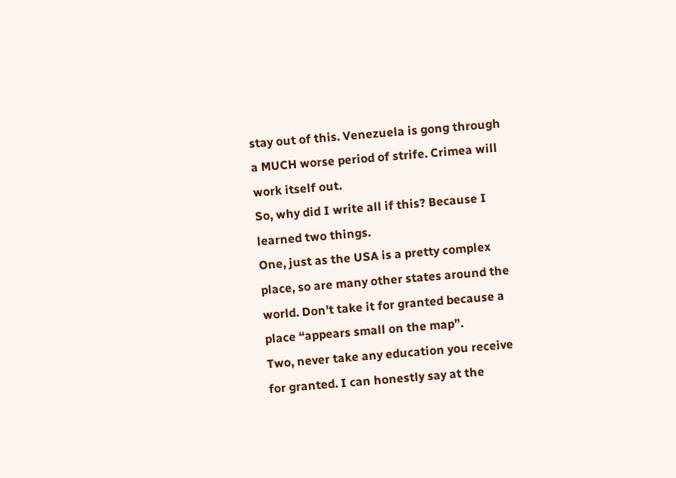stay out of this. Venezuela is gong through a MUCH worse period of strife. Crimea will work itself out.
So, why did I write all if this? Because I learned two things.
One, just as the USA is a pretty complex place, so are many other states around the world. Don’t take it for granted because a place “appears small on the map”.
Two, never take any education you receive for granted. I can honestly say at the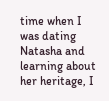time when I was dating Natasha and learning about her heritage, I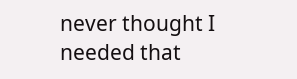never thought I needed that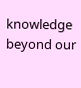knowledge beyond our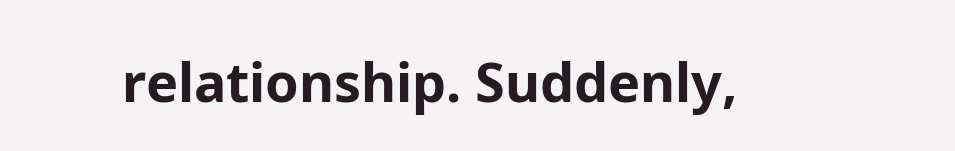relationship. Suddenly,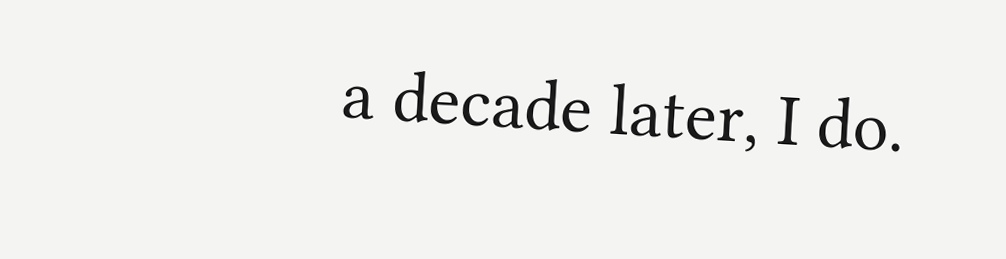a decade later, I do.